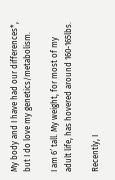My body and I have had our differences*, but I do love my genetics/metabolism.

I am 6′ tall. My weight, for most of my adult life, has hovered around 160-165lbs.

Recently, I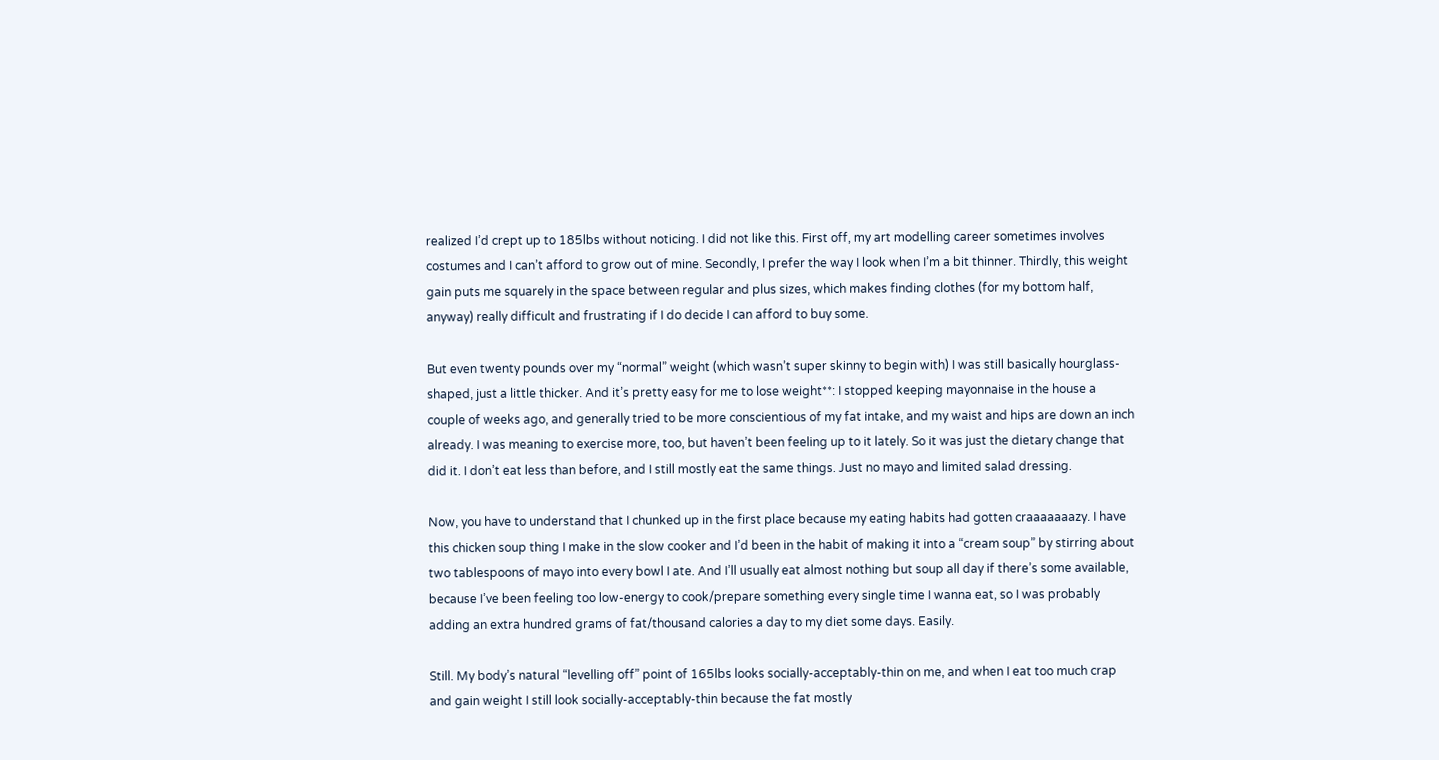realized I’d crept up to 185lbs without noticing. I did not like this. First off, my art modelling career sometimes involves costumes and I can’t afford to grow out of mine. Secondly, I prefer the way I look when I’m a bit thinner. Thirdly, this weight gain puts me squarely in the space between regular and plus sizes, which makes finding clothes (for my bottom half, anyway) really difficult and frustrating if I do decide I can afford to buy some.

But even twenty pounds over my “normal” weight (which wasn’t super skinny to begin with) I was still basically hourglass-shaped, just a little thicker. And it’s pretty easy for me to lose weight**: I stopped keeping mayonnaise in the house a couple of weeks ago, and generally tried to be more conscientious of my fat intake, and my waist and hips are down an inch already. I was meaning to exercise more, too, but haven’t been feeling up to it lately. So it was just the dietary change that did it. I don’t eat less than before, and I still mostly eat the same things. Just no mayo and limited salad dressing.

Now, you have to understand that I chunked up in the first place because my eating habits had gotten craaaaaaazy. I have this chicken soup thing I make in the slow cooker and I’d been in the habit of making it into a “cream soup” by stirring about two tablespoons of mayo into every bowl I ate. And I’ll usually eat almost nothing but soup all day if there’s some available, because I’ve been feeling too low-energy to cook/prepare something every single time I wanna eat, so I was probably adding an extra hundred grams of fat/thousand calories a day to my diet some days. Easily.

Still. My body’s natural “levelling off” point of 165lbs looks socially-acceptably-thin on me, and when I eat too much crap and gain weight I still look socially-acceptably-thin because the fat mostly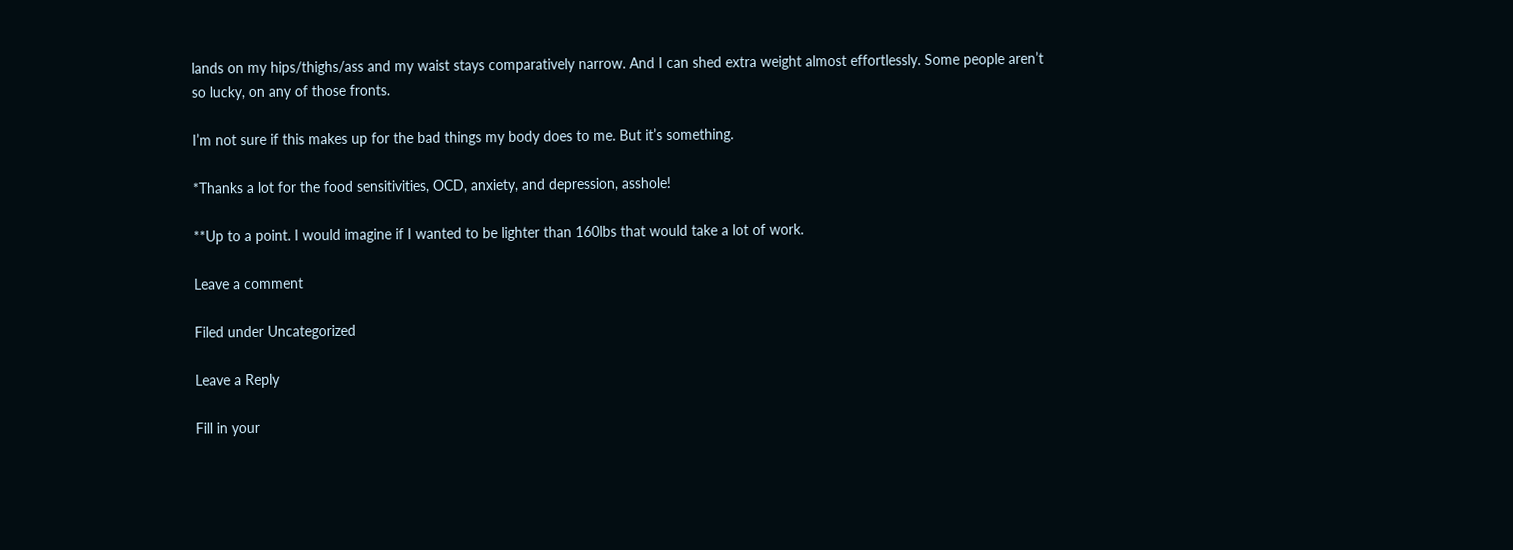lands on my hips/thighs/ass and my waist stays comparatively narrow. And I can shed extra weight almost effortlessly. Some people aren’t so lucky, on any of those fronts.

I’m not sure if this makes up for the bad things my body does to me. But it’s something.

*Thanks a lot for the food sensitivities, OCD, anxiety, and depression, asshole!

**Up to a point. I would imagine if I wanted to be lighter than 160lbs that would take a lot of work.

Leave a comment

Filed under Uncategorized

Leave a Reply

Fill in your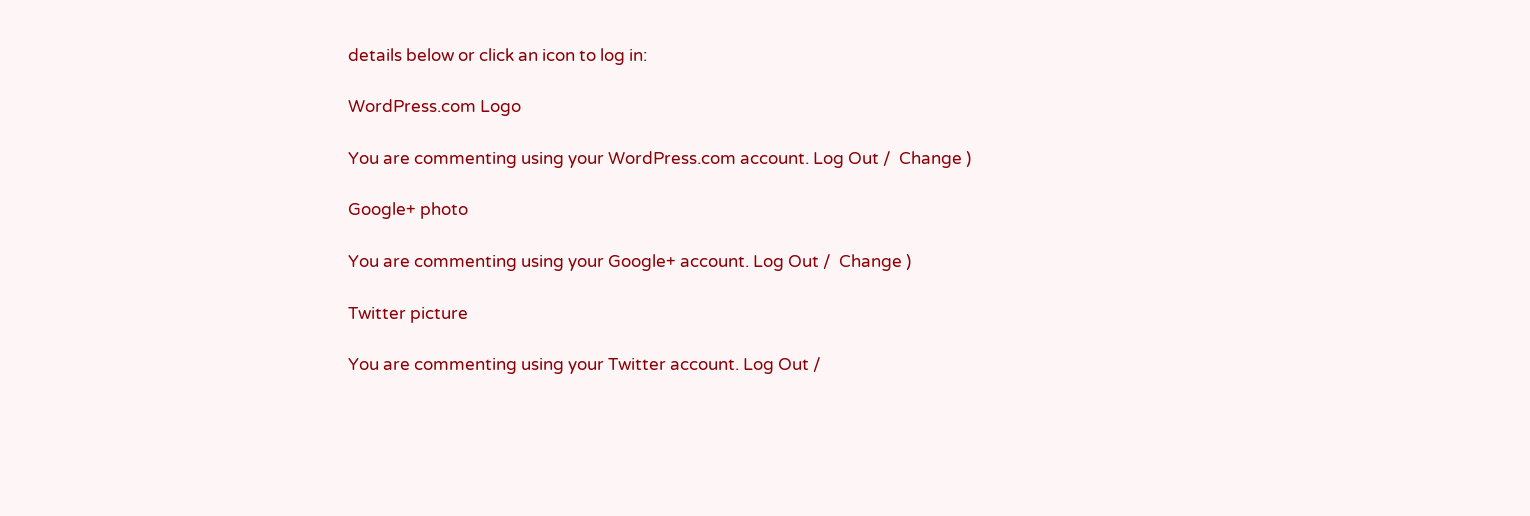details below or click an icon to log in:

WordPress.com Logo

You are commenting using your WordPress.com account. Log Out /  Change )

Google+ photo

You are commenting using your Google+ account. Log Out /  Change )

Twitter picture

You are commenting using your Twitter account. Log Out /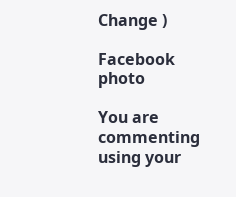Change )

Facebook photo

You are commenting using your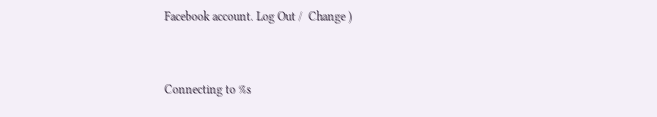Facebook account. Log Out /  Change )


Connecting to %s